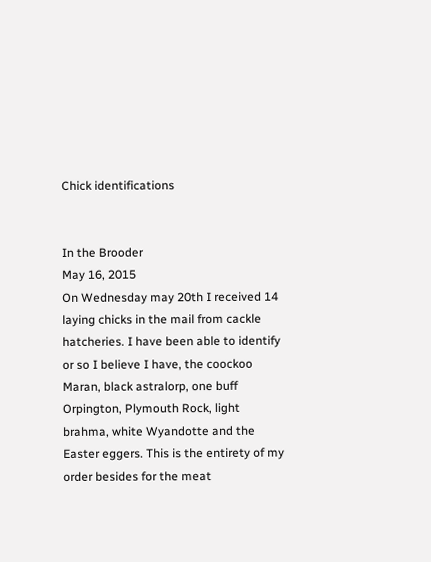Chick identifications


In the Brooder
May 16, 2015
On Wednesday may 20th I received 14 laying chicks in the mail from cackle hatcheries. I have been able to identify or so I believe I have, the coockoo Maran, black astralorp, one buff Orpington, Plymouth Rock, light brahma, white Wyandotte and the Easter eggers. This is the entirety of my order besides for the meat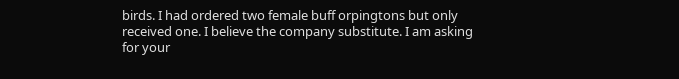birds. I had ordered two female buff orpingtons but only received one. I believe the company substitute. I am asking for your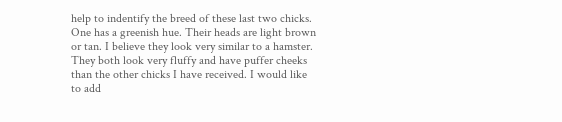help to indentify the breed of these last two chicks. One has a greenish hue. Their heads are light brown or tan. I believe they look very similar to a hamster. They both look very fluffy and have puffer cheeks than the other chicks I have received. I would like to add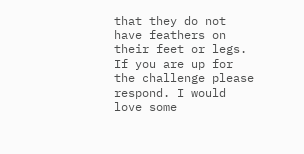that they do not have feathers on their feet or legs.
If you are up for the challenge please respond. I would love some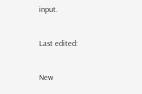input.

Last edited:

New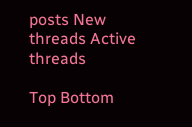posts New threads Active threads

Top Bottom